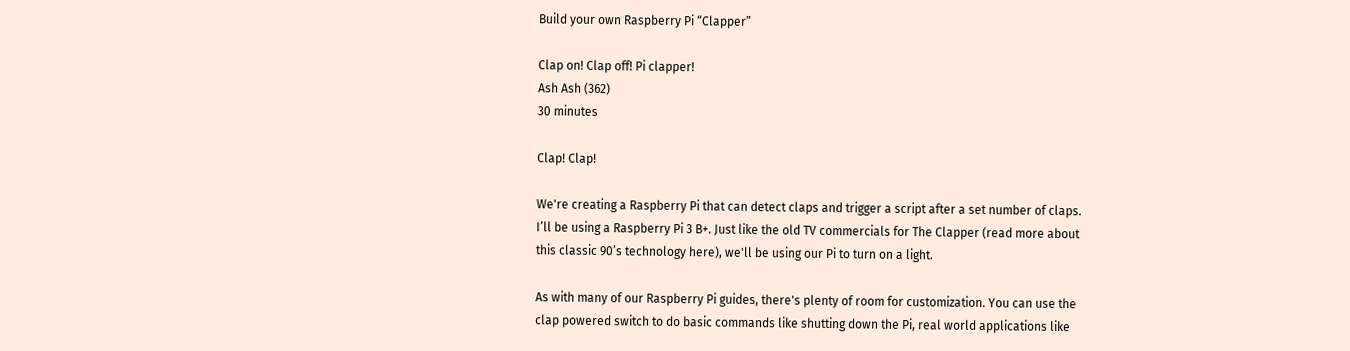Build your own Raspberry Pi “Clapper”

Clap on! Clap off! Pi clapper!
Ash Ash (362)
30 minutes

Clap! Clap!

We're creating a Raspberry Pi that can detect claps and trigger a script after a set number of claps. I’ll be using a Raspberry Pi 3 B+. Just like the old TV commercials for The Clapper (read more about this classic 90’s technology here), we'll be using our Pi to turn on a light.

As with many of our Raspberry Pi guides, there's plenty of room for customization. You can use the clap powered switch to do basic commands like shutting down the Pi, real world applications like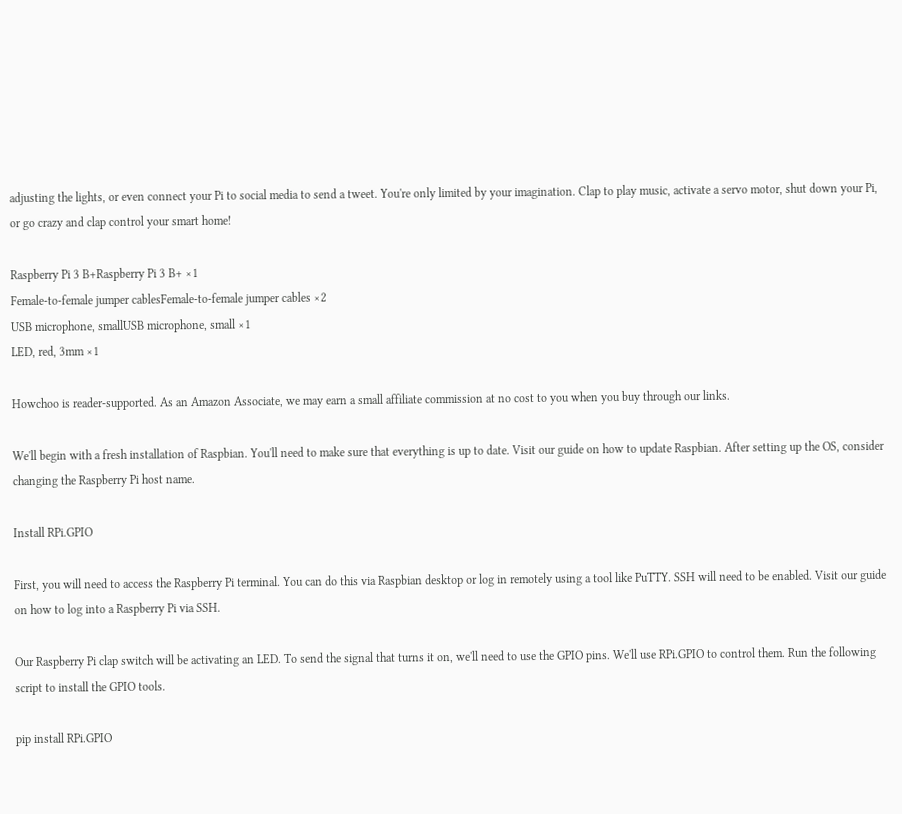adjusting the lights, or even connect your Pi to social media to send a tweet. You're only limited by your imagination. Clap to play music, activate a servo motor, shut down your Pi, or go crazy and clap control your smart home!

Raspberry Pi 3 B+Raspberry Pi 3 B+ ×1
Female-to-female jumper cablesFemale-to-female jumper cables ×2
USB microphone, smallUSB microphone, small ×1
LED, red, 3mm ×1

Howchoo is reader-supported. As an Amazon Associate, we may earn a small affiliate commission at no cost to you when you buy through our links.

We'll begin with a fresh installation of Raspbian. You'll need to make sure that everything is up to date. Visit our guide on how to update Raspbian. After setting up the OS, consider changing the Raspberry Pi host name.

Install RPi.GPIO

First, you will need to access the Raspberry Pi terminal. You can do this via Raspbian desktop or log in remotely using a tool like PuTTY. SSH will need to be enabled. Visit our guide on how to log into a Raspberry Pi via SSH.

Our Raspberry Pi clap switch will be activating an LED. To send the signal that turns it on, we'll need to use the GPIO pins. We'll use RPi.GPIO to control them. Run the following script to install the GPIO tools.

pip install RPi.GPIO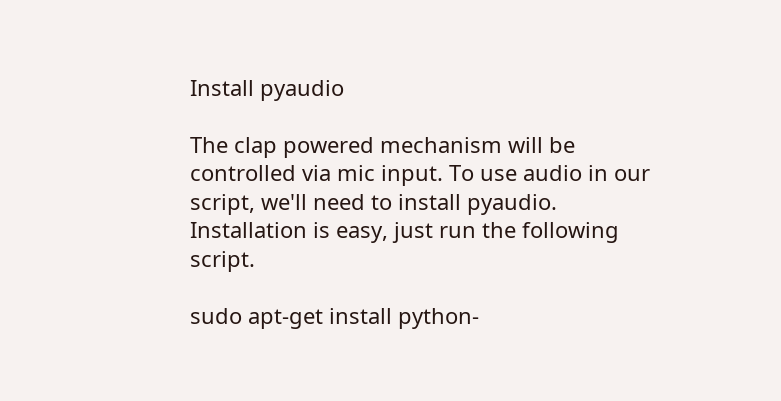Install pyaudio

The clap powered mechanism will be controlled via mic input. To use audio in our script, we'll need to install pyaudio. Installation is easy, just run the following script.

sudo apt-get install python-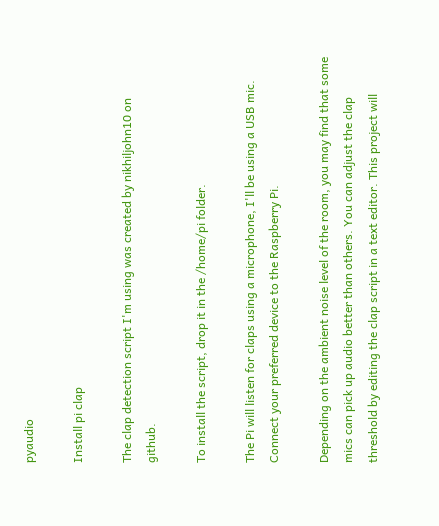pyaudio

Install pi clap

The clap detection script I'm using was created by nikhiljohn10 on github.

To install the script, drop it in the /home/pi folder.

The Pi will listen for claps using a microphone, I'll be using a USB mic. Connect your preferred device to the Raspberry Pi.

Depending on the ambient noise level of the room, you may find that some mics can pick up audio better than others. You can adjust the clap threshold by editing the clap script in a text editor. This project will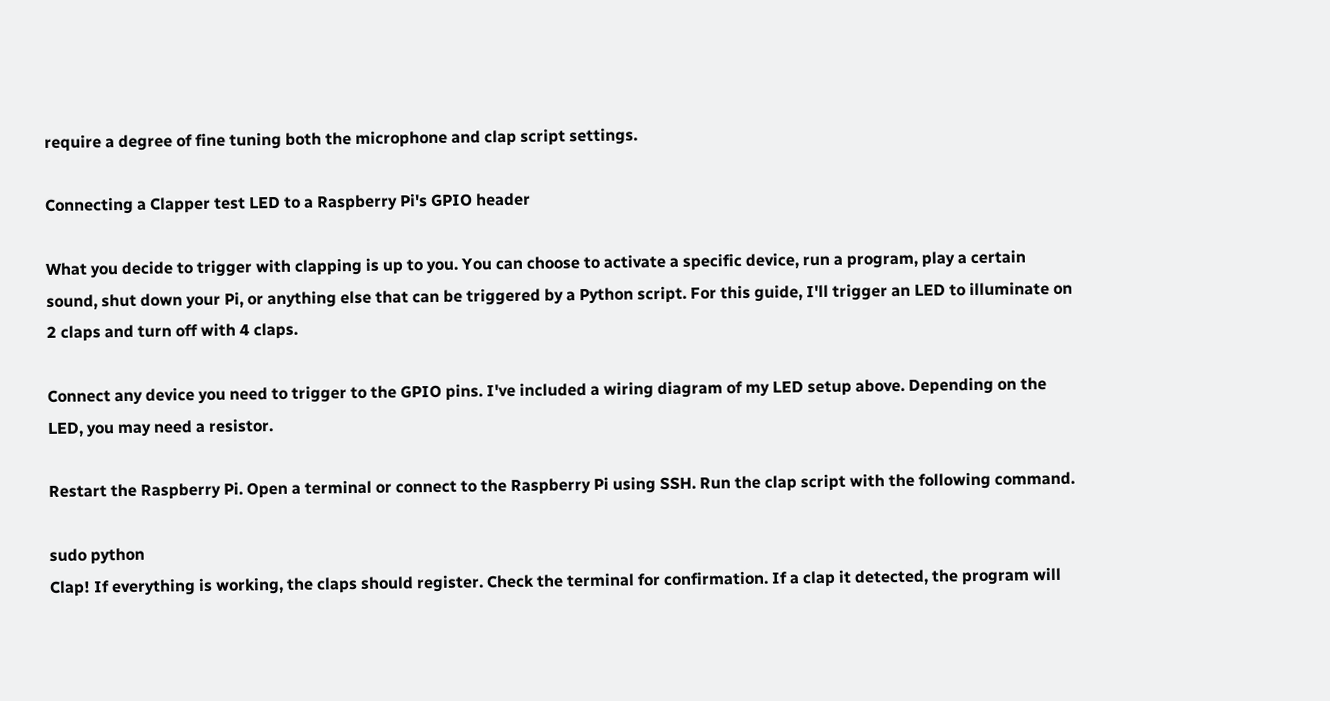require a degree of fine tuning both the microphone and clap script settings.

Connecting a Clapper test LED to a Raspberry Pi's GPIO header

What you decide to trigger with clapping is up to you. You can choose to activate a specific device, run a program, play a certain sound, shut down your Pi, or anything else that can be triggered by a Python script. For this guide, I'll trigger an LED to illuminate on 2 claps and turn off with 4 claps.

Connect any device you need to trigger to the GPIO pins. I've included a wiring diagram of my LED setup above. Depending on the LED, you may need a resistor.

Restart the Raspberry Pi. Open a terminal or connect to the Raspberry Pi using SSH. Run the clap script with the following command.

sudo python
Clap! If everything is working, the claps should register. Check the terminal for confirmation. If a clap it detected, the program will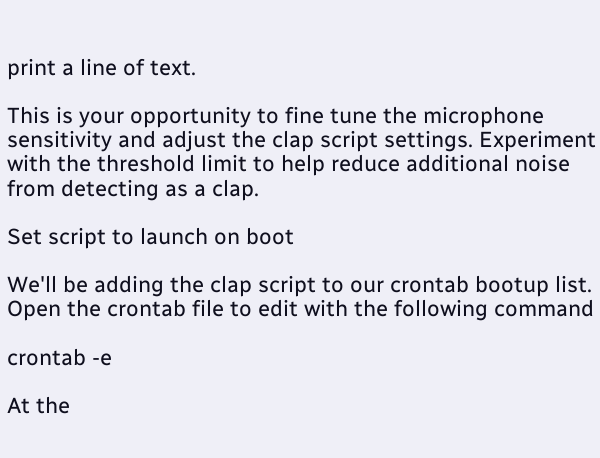print a line of text.

This is your opportunity to fine tune the microphone sensitivity and adjust the clap script settings. Experiment with the threshold limit to help reduce additional noise from detecting as a clap.

Set script to launch on boot

We'll be adding the clap script to our crontab bootup list. Open the crontab file to edit with the following command

crontab -e

At the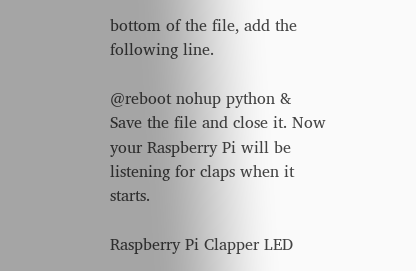bottom of the file, add the following line.

@reboot nohup python &
Save the file and close it. Now your Raspberry Pi will be listening for claps when it starts.

Raspberry Pi Clapper LED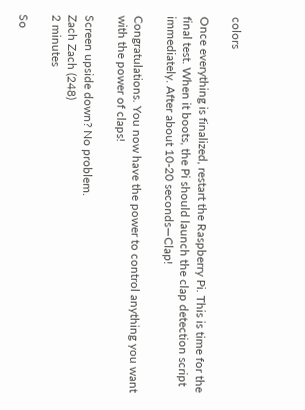colors

Once everything is finalized, restart the Raspberry Pi. This is time for the final test. When it boots, the Pi should launch the clap detection script immediately. After about 10-20 seconds—Clap!

Congratulations. You now have the power to control anything you want with the power of claps!

Screen upside down? No problem.
Zach Zach (248)
2 minutes

So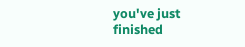you've just finished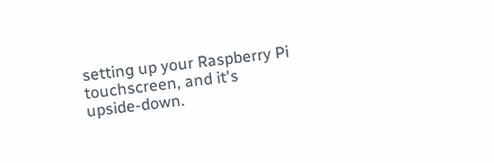setting up your Raspberry Pi touchscreen, and it's upside-down.